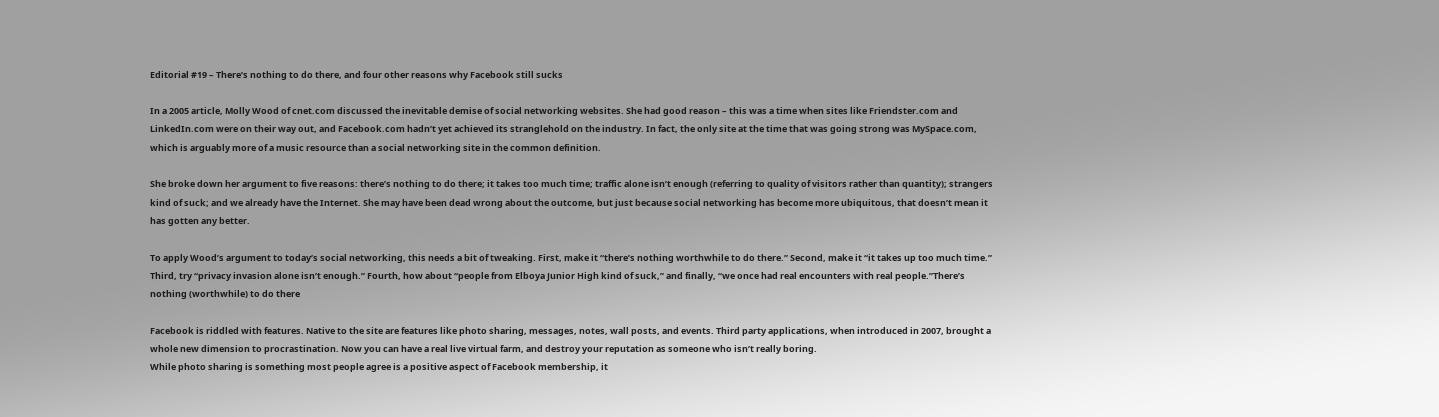Editorial #19 – There’s nothing to do there, and four other reasons why Facebook still sucks

In a 2005 article, Molly Wood of cnet.com discussed the inevitable demise of social networking websites. She had good reason – this was a time when sites like Friendster.com and LinkedIn.com were on their way out, and Facebook.com hadn’t yet achieved its stranglehold on the industry. In fact, the only site at the time that was going strong was MySpace.com, which is arguably more of a music resource than a social networking site in the common definition.

She broke down her argument to five reasons: there’s nothing to do there; it takes too much time; traffic alone isn’t enough (referring to quality of visitors rather than quantity); strangers kind of suck; and we already have the Internet. She may have been dead wrong about the outcome, but just because social networking has become more ubiquitous, that doesn’t mean it has gotten any better.

To apply Wood’s argument to today’s social networking, this needs a bit of tweaking. First, make it “there’s nothing worthwhile to do there.” Second, make it “it takes up too much time.” Third, try “privacy invasion alone isn’t enough.” Fourth, how about “people from Elboya Junior High kind of suck,” and finally, “we once had real encounters with real people.”There’s nothing (worthwhile) to do there

Facebook is riddled with features. Native to the site are features like photo sharing, messages, notes, wall posts, and events. Third party applications, when introduced in 2007, brought a whole new dimension to procrastination. Now you can have a real live virtual farm, and destroy your reputation as someone who isn’t really boring.
While photo sharing is something most people agree is a positive aspect of Facebook membership, it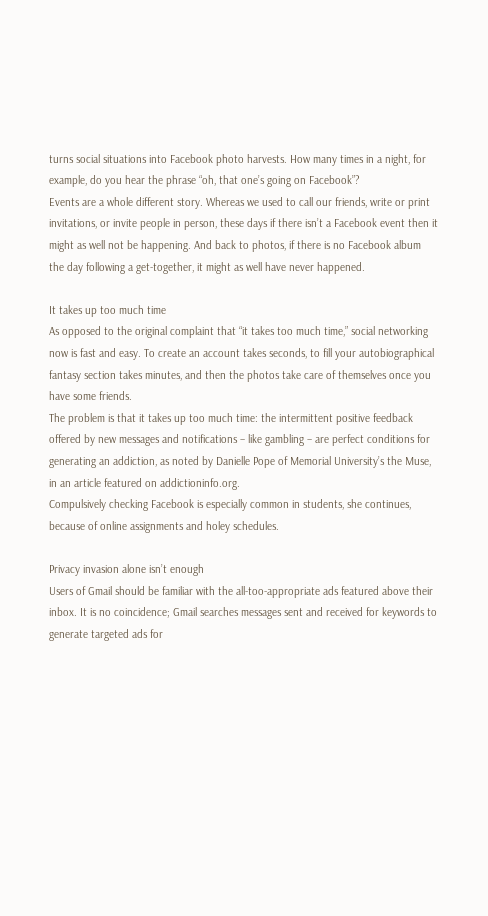turns social situations into Facebook photo harvests. How many times in a night, for example, do you hear the phrase “oh, that one’s going on Facebook”?
Events are a whole different story. Whereas we used to call our friends, write or print invitations, or invite people in person, these days if there isn’t a Facebook event then it might as well not be happening. And back to photos, if there is no Facebook album the day following a get-together, it might as well have never happened.

It takes up too much time
As opposed to the original complaint that “it takes too much time,” social networking now is fast and easy. To create an account takes seconds, to fill your autobiographical fantasy section takes minutes, and then the photos take care of themselves once you have some friends.
The problem is that it takes up too much time: the intermittent positive feedback offered by new messages and notifications – like gambling – are perfect conditions for generating an addiction, as noted by Danielle Pope of Memorial University’s the Muse, in an article featured on addictioninfo.org.
Compulsively checking Facebook is especially common in students, she continues, because of online assignments and holey schedules.

Privacy invasion alone isn’t enough
Users of Gmail should be familiar with the all-too-appropriate ads featured above their inbox. It is no coincidence; Gmail searches messages sent and received for keywords to generate targeted ads for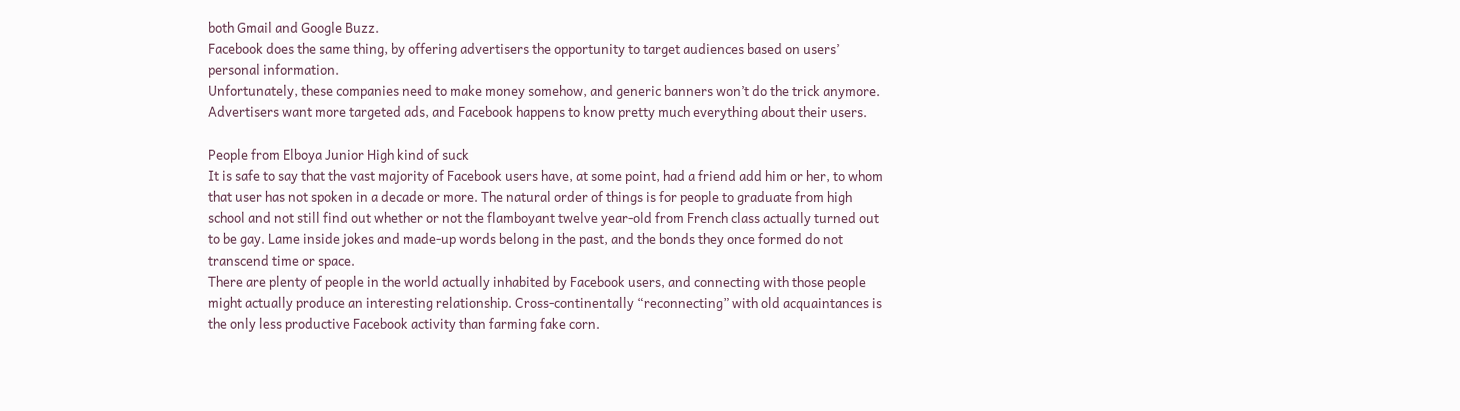both Gmail and Google Buzz.
Facebook does the same thing, by offering advertisers the opportunity to target audiences based on users’ personal information.
Unfortunately, these companies need to make money somehow, and generic banners won’t do the trick anymore. Advertisers want more targeted ads, and Facebook happens to know pretty much everything about their users.

People from Elboya Junior High kind of suck
It is safe to say that the vast majority of Facebook users have, at some point, had a friend add him or her, to whom that user has not spoken in a decade or more. The natural order of things is for people to graduate from high school and not still find out whether or not the flamboyant twelve year-old from French class actually turned out to be gay. Lame inside jokes and made-up words belong in the past, and the bonds they once formed do not transcend time or space.
There are plenty of people in the world actually inhabited by Facebook users, and connecting with those people might actually produce an interesting relationship. Cross-continentally “reconnecting” with old acquaintances is the only less productive Facebook activity than farming fake corn.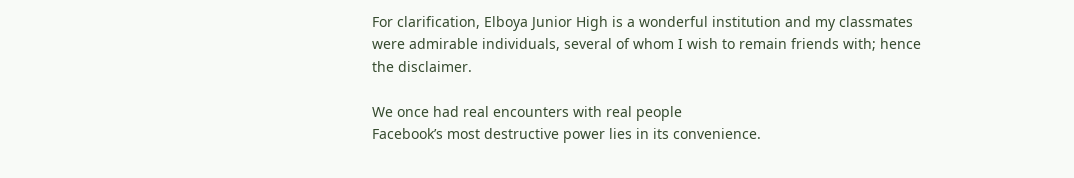For clarification, Elboya Junior High is a wonderful institution and my classmates were admirable individuals, several of whom I wish to remain friends with; hence the disclaimer.

We once had real encounters with real people
Facebook’s most destructive power lies in its convenience.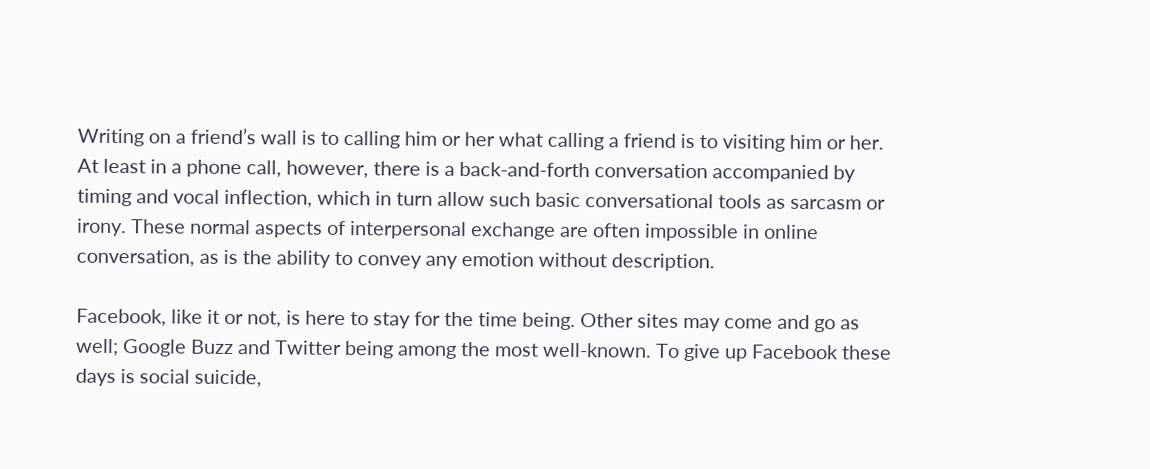Writing on a friend’s wall is to calling him or her what calling a friend is to visiting him or her.
At least in a phone call, however, there is a back-and-forth conversation accompanied by timing and vocal inflection, which in turn allow such basic conversational tools as sarcasm or irony. These normal aspects of interpersonal exchange are often impossible in online conversation, as is the ability to convey any emotion without description.

Facebook, like it or not, is here to stay for the time being. Other sites may come and go as well; Google Buzz and Twitter being among the most well-known. To give up Facebook these days is social suicide,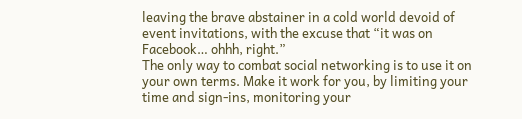leaving the brave abstainer in a cold world devoid of event invitations, with the excuse that “it was on Facebook… ohhh, right.”
The only way to combat social networking is to use it on your own terms. Make it work for you, by limiting your time and sign-ins, monitoring your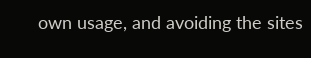own usage, and avoiding the sites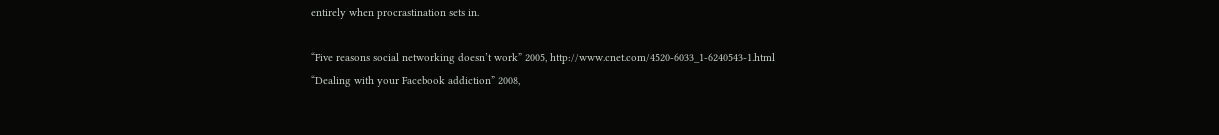entirely when procrastination sets in.

“Five reasons social networking doesn’t work” 2005, http://www.cnet.com/4520-6033_1-6240543-1.html
“Dealing with your Facebook addiction” 2008,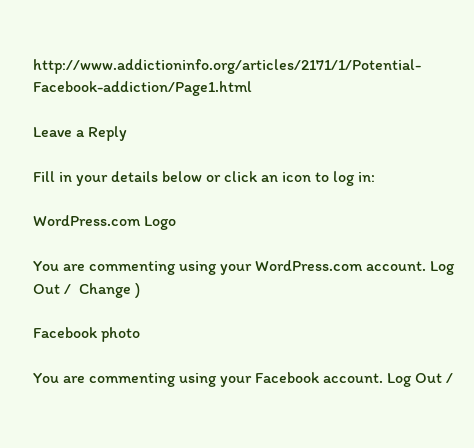http://www.addictioninfo.org/articles/2171/1/Potential-Facebook-addiction/Page1.html

Leave a Reply

Fill in your details below or click an icon to log in:

WordPress.com Logo

You are commenting using your WordPress.com account. Log Out /  Change )

Facebook photo

You are commenting using your Facebook account. Log Out /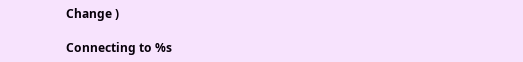Change )

Connecting to %s